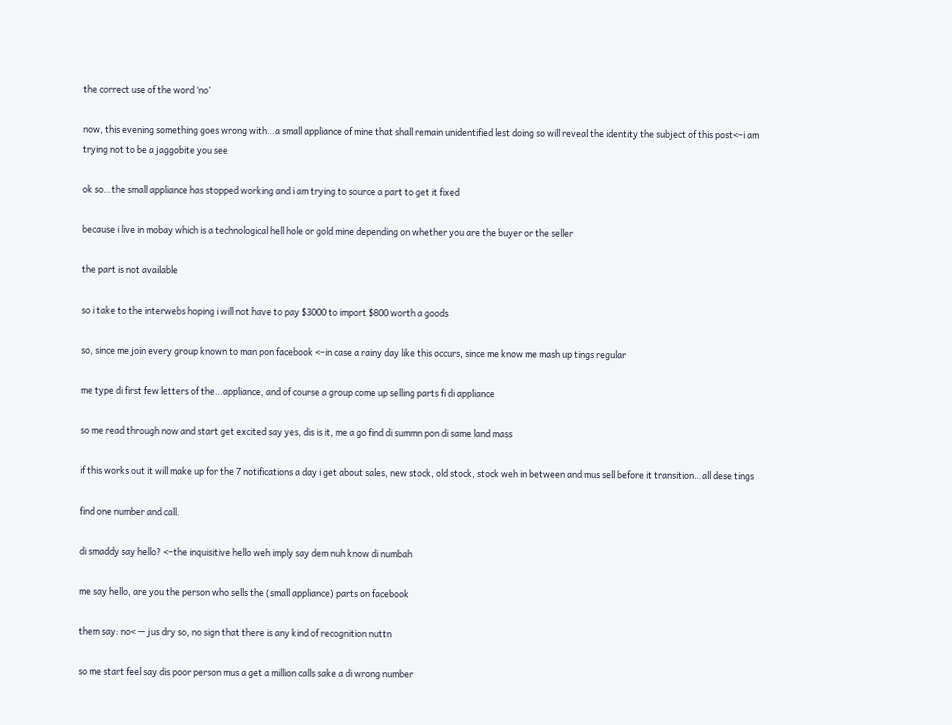the correct use of the word ‘no’

now, this evening something goes wrong with…a small appliance of mine that shall remain unidentified lest doing so will reveal the identity the subject of this post<–i am trying not to be a jaggobite you see

ok so…the small appliance has stopped working and i am trying to source a part to get it fixed

because i live in mobay which is a technological hell hole or gold mine depending on whether you are the buyer or the seller

the part is not available

so i take to the interwebs hoping i will not have to pay $3000 to import $800 worth a goods

so, since me join every group known to man pon facebook <–in case a rainy day like this occurs, since me know me mash up tings regular

me type di first few letters of the…appliance, and of course a group come up selling parts fi di appliance

so me read through now and start get excited say yes, dis is it, me a go find di summn pon di same land mass

if this works out it will make up for the 7 notifications a day i get about sales, new stock, old stock, stock weh in between and mus sell before it transition…all dese tings

find one number and call.

di smaddy say hello? <–the inquisitive hello weh imply say dem nuh know di numbah

me say hello, are you the person who sells the (small appliance) parts on facebook

them say: no< — jus dry so, no sign that there is any kind of recognition nuttn

so me start feel say dis poor person mus a get a million calls sake a di wrong number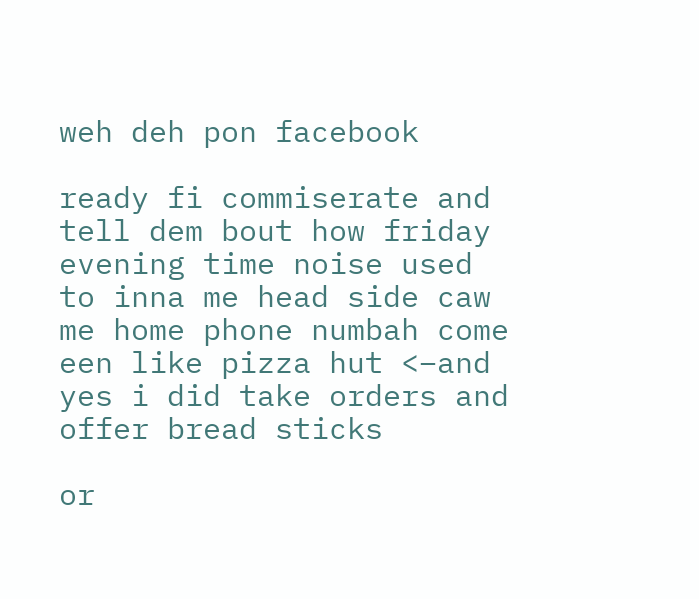weh deh pon facebook

ready fi commiserate and tell dem bout how friday evening time noise used to inna me head side caw me home phone numbah come een like pizza hut <–and yes i did take orders and offer bread sticks

or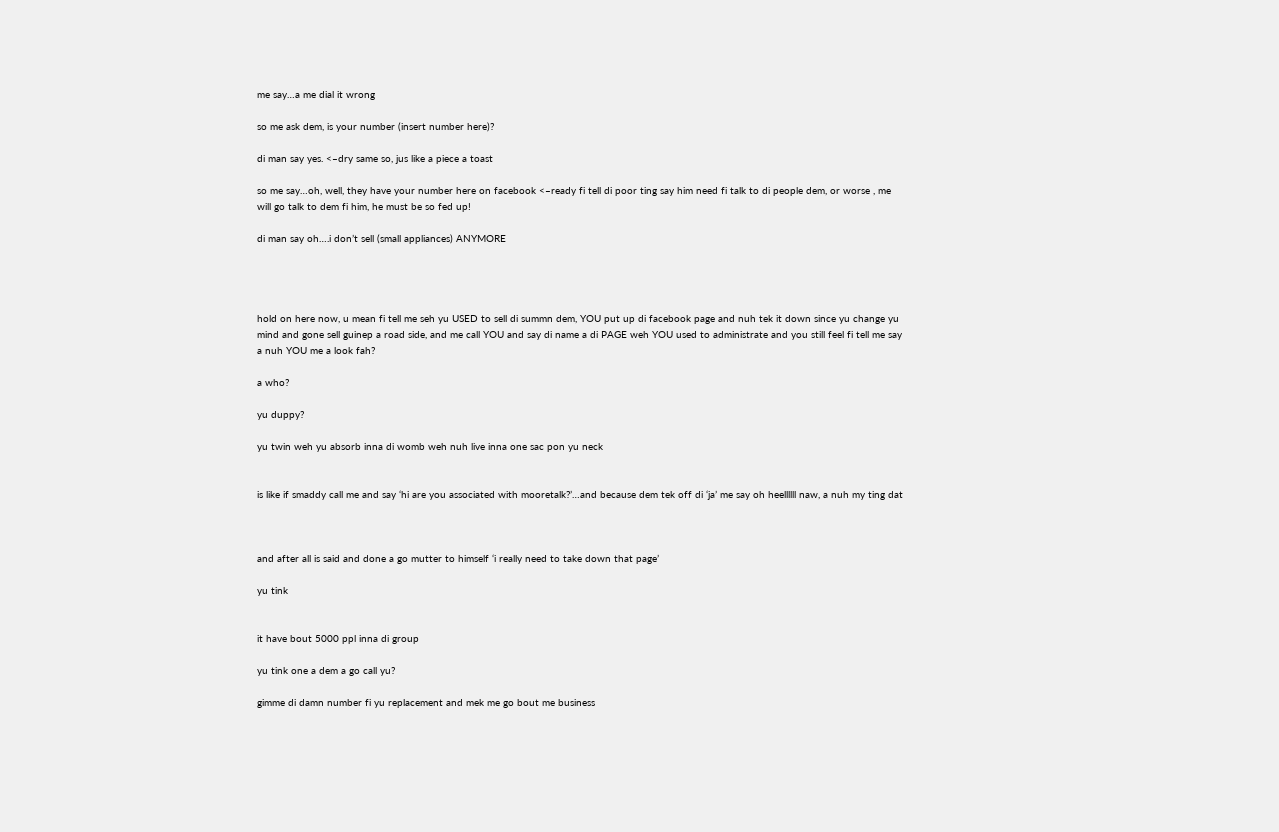me say…a me dial it wrong

so me ask dem, is your number (insert number here)?

di man say yes. <–dry same so, jus like a piece a toast

so me say…oh, well, they have your number here on facebook <–ready fi tell di poor ting say him need fi talk to di people dem, or worse , me will go talk to dem fi him, he must be so fed up!

di man say oh….i don’t sell (small appliances) ANYMORE




hold on here now, u mean fi tell me seh yu USED to sell di summn dem, YOU put up di facebook page and nuh tek it down since yu change yu mind and gone sell guinep a road side, and me call YOU and say di name a di PAGE weh YOU used to administrate and you still feel fi tell me say a nuh YOU me a look fah?

a who?

yu duppy?

yu twin weh yu absorb inna di womb weh nuh live inna one sac pon yu neck


is like if smaddy call me and say ‘hi are you associated with mooretalk?’…and because dem tek off di ‘ja’ me say oh heellllll naw, a nuh my ting dat



and after all is said and done a go mutter to himself ‘i really need to take down that page’

yu tink


it have bout 5000 ppl inna di group

yu tink one a dem a go call yu?

gimme di damn number fi yu replacement and mek me go bout me business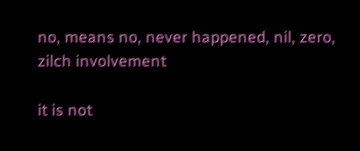no, means no, never happened, nil, zero, zilch involvement

it is not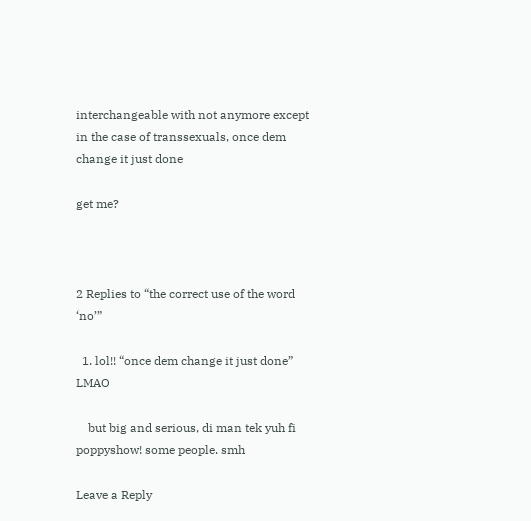interchangeable with not anymore except in the case of transsexuals, once dem change it just done

get me?



2 Replies to “the correct use of the word ‘no’”

  1. lol!! “once dem change it just done” LMAO

    but big and serious, di man tek yuh fi poppyshow! some people. smh

Leave a Reply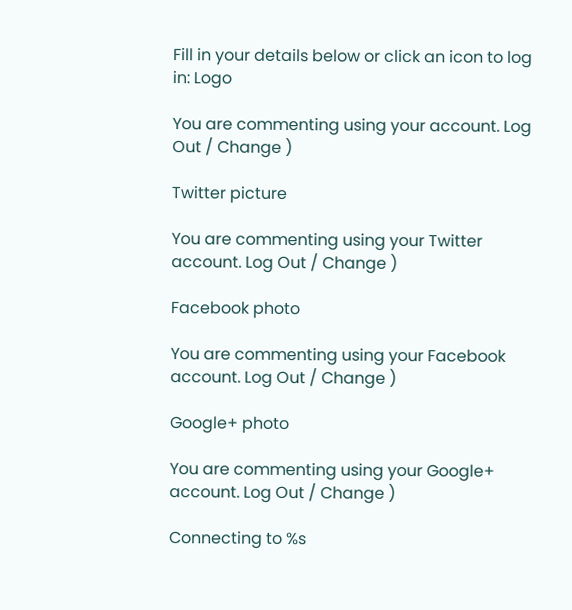Fill in your details below or click an icon to log in: Logo

You are commenting using your account. Log Out / Change )

Twitter picture

You are commenting using your Twitter account. Log Out / Change )

Facebook photo

You are commenting using your Facebook account. Log Out / Change )

Google+ photo

You are commenting using your Google+ account. Log Out / Change )

Connecting to %s